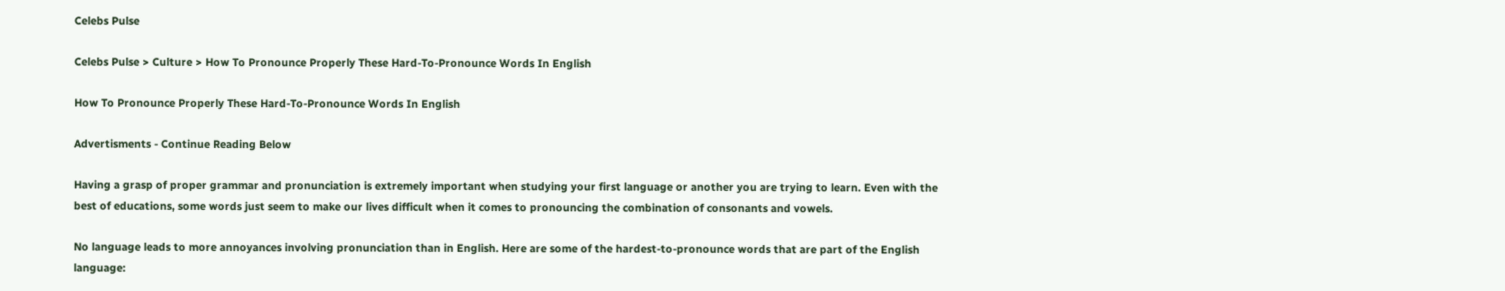Celebs Pulse

Celebs Pulse > Culture > How To Pronounce Properly These Hard-To-Pronounce Words In English

How To Pronounce Properly These Hard-To-Pronounce Words In English

Advertisments - Continue Reading Below

Having a grasp of proper grammar and pronunciation is extremely important when studying your first language or another you are trying to learn. Even with the best of educations, some words just seem to make our lives difficult when it comes to pronouncing the combination of consonants and vowels.

No language leads to more annoyances involving pronunciation than in English. Here are some of the hardest-to-pronounce words that are part of the English language: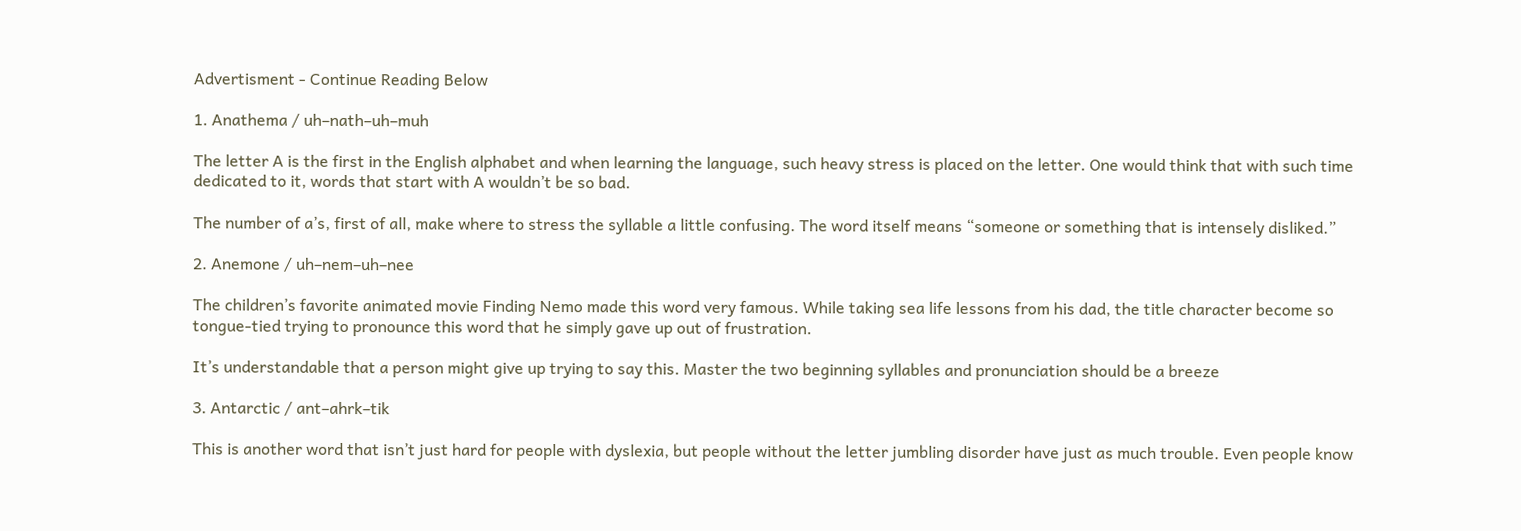Advertisment - Continue Reading Below

1. Anathema / uh–nath–uh–muh

The letter A is the first in the English alphabet and when learning the language, such heavy stress is placed on the letter. One would think that with such time dedicated to it, words that start with A wouldn’t be so bad.

The number of a’s, first of all, make where to stress the syllable a little confusing. The word itself means “someone or something that is intensely disliked.”

2. Anemone / uh–nem–uh–nee

The children’s favorite animated movie Finding Nemo made this word very famous. While taking sea life lessons from his dad, the title character become so tongue-tied trying to pronounce this word that he simply gave up out of frustration.

It’s understandable that a person might give up trying to say this. Master the two beginning syllables and pronunciation should be a breeze

3. Antarctic / ant–ahrk–tik

This is another word that isn’t just hard for people with dyslexia, but people without the letter jumbling disorder have just as much trouble. Even people know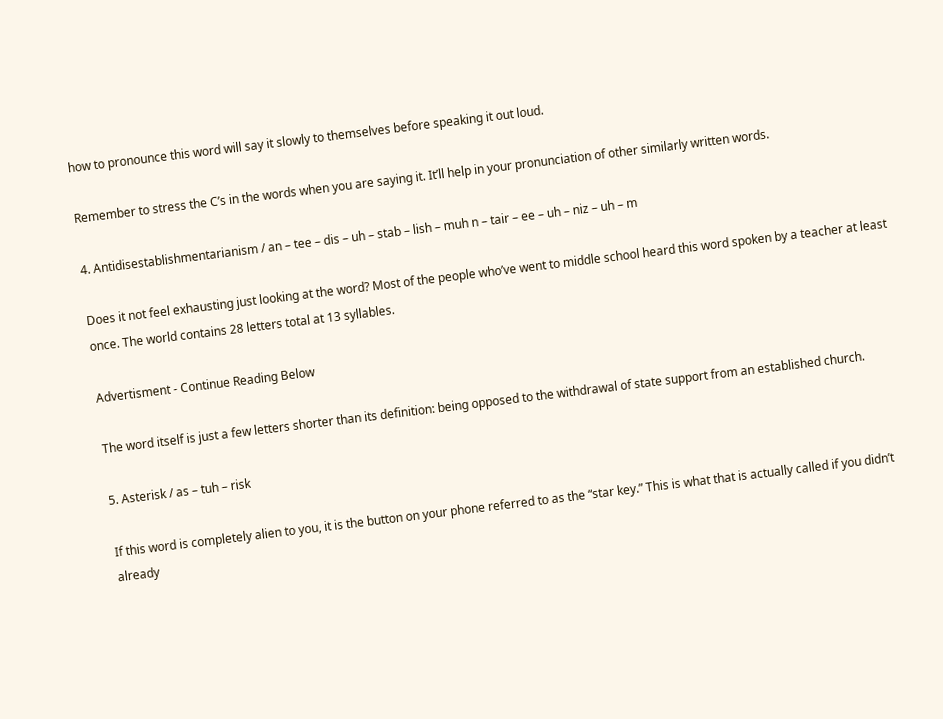how to pronounce this word will say it slowly to themselves before speaking it out loud.

Remember to stress the C’s in the words when you are saying it. It’ll help in your pronunciation of other similarly written words.

4. Antidisestablishmentarianism / an – tee – dis – uh – stab – lish – muh n – tair – ee – uh – niz – uh – m

Does it not feel exhausting just looking at the word? Most of the people who’ve went to middle school heard this word spoken by a teacher at least once. The world contains 28 letters total at 13 syllables.

Advertisment - Continue Reading Below

The word itself is just a few letters shorter than its definition: being opposed to the withdrawal of state support from an established church.

5. Asterisk / as – tuh – risk

If this word is completely alien to you, it is the button on your phone referred to as the “star key.” This is what that is actually called if you didn’t already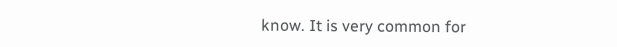know. It is very common for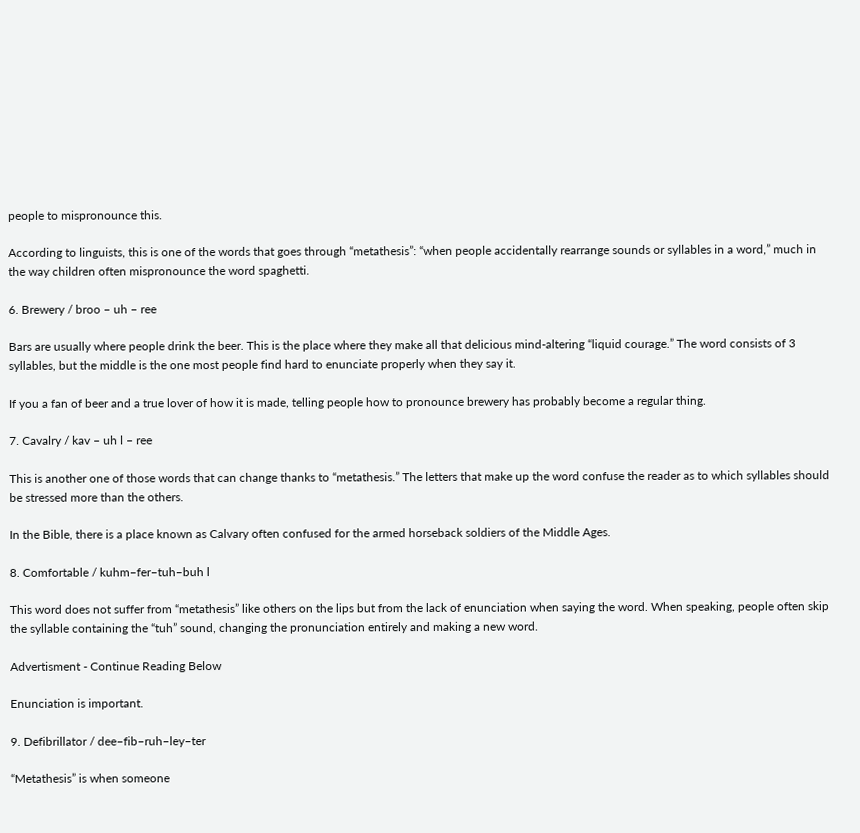people to mispronounce this.

According to linguists, this is one of the words that goes through “metathesis”: “when people accidentally rearrange sounds or syllables in a word,” much in the way children often mispronounce the word spaghetti.

6. Brewery / broo – uh – ree

Bars are usually where people drink the beer. This is the place where they make all that delicious mind-altering “liquid courage.” The word consists of 3 syllables, but the middle is the one most people find hard to enunciate properly when they say it.

If you a fan of beer and a true lover of how it is made, telling people how to pronounce brewery has probably become a regular thing.

7. Cavalry / kav – uh l – ree

This is another one of those words that can change thanks to “metathesis.” The letters that make up the word confuse the reader as to which syllables should be stressed more than the others.

In the Bible, there is a place known as Calvary often confused for the armed horseback soldiers of the Middle Ages.

8. Comfortable / kuhm–fer–tuh–buh l

This word does not suffer from “metathesis” like others on the lips but from the lack of enunciation when saying the word. When speaking, people often skip the syllable containing the “tuh” sound, changing the pronunciation entirely and making a new word.

Advertisment - Continue Reading Below

Enunciation is important.

9. Defibrillator / dee–fib–ruh–ley–ter

“Metathesis” is when someone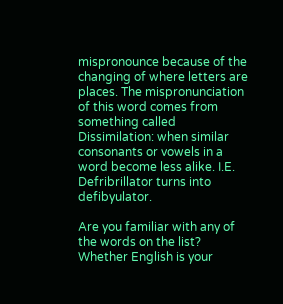mispronounce because of the changing of where letters are places. The mispronunciation of this word comes from something called Dissimilation: when similar consonants or vowels in a word become less alike. I.E. Defribrillator turns into defibyulator.

Are you familiar with any of the words on the list? Whether English is your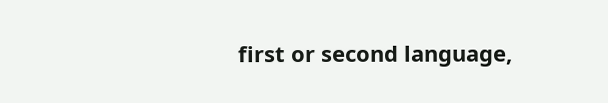first or second language,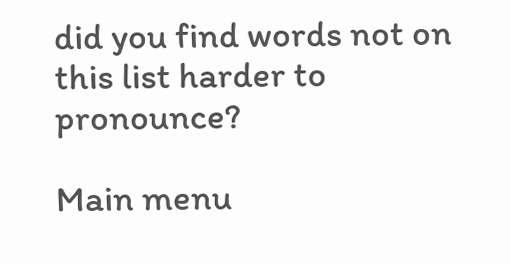did you find words not on this list harder to pronounce?

Main menu